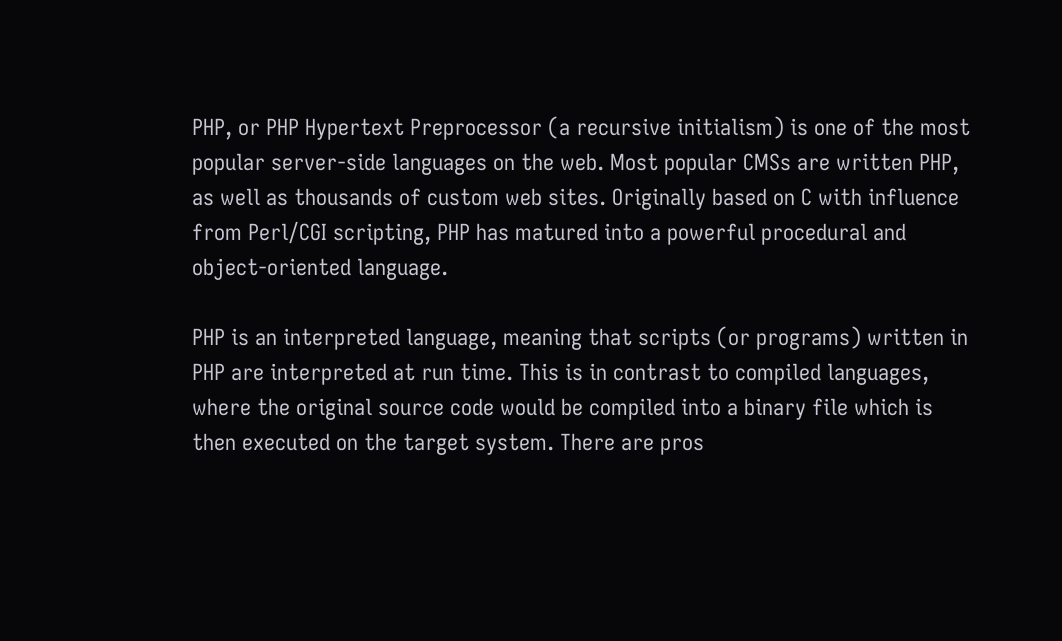PHP, or PHP Hypertext Preprocessor (a recursive initialism) is one of the most popular server-side languages on the web. Most popular CMSs are written PHP, as well as thousands of custom web sites. Originally based on C with influence from Perl/CGI scripting, PHP has matured into a powerful procedural and object-oriented language.

PHP is an interpreted language, meaning that scripts (or programs) written in PHP are interpreted at run time. This is in contrast to compiled languages, where the original source code would be compiled into a binary file which is then executed on the target system. There are pros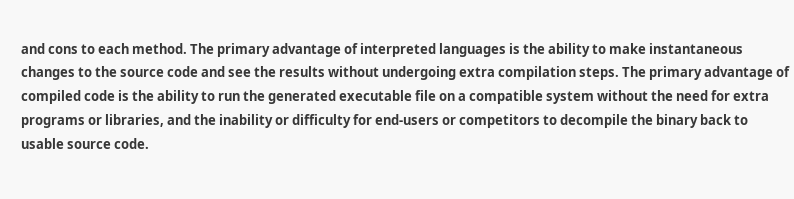and cons to each method. The primary advantage of interpreted languages is the ability to make instantaneous changes to the source code and see the results without undergoing extra compilation steps. The primary advantage of compiled code is the ability to run the generated executable file on a compatible system without the need for extra programs or libraries, and the inability or difficulty for end-users or competitors to decompile the binary back to usable source code.